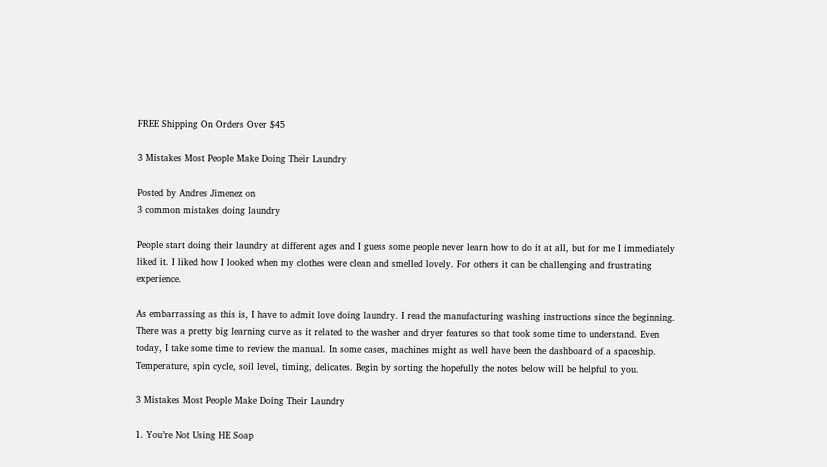FREE Shipping On Orders Over $45

3 Mistakes Most People Make Doing Their Laundry

Posted by Andres Jimenez on
3 common mistakes doing laundry

People start doing their laundry at different ages and I guess some people never learn how to do it at all, but for me I immediately liked it. I liked how I looked when my clothes were clean and smelled lovely. For others it can be challenging and frustrating experience.

As embarrassing as this is, I have to admit love doing laundry. I read the manufacturing washing instructions since the beginning. There was a pretty big learning curve as it related to the washer and dryer features so that took some time to understand. Even today, I take some time to review the manual. In some cases, machines might as well have been the dashboard of a spaceship. Temperature, spin cycle, soil level, timing, delicates. Begin by sorting the hopefully the notes below will be helpful to you.

3 Mistakes Most People Make Doing Their Laundry

1. You’re Not Using HE Soap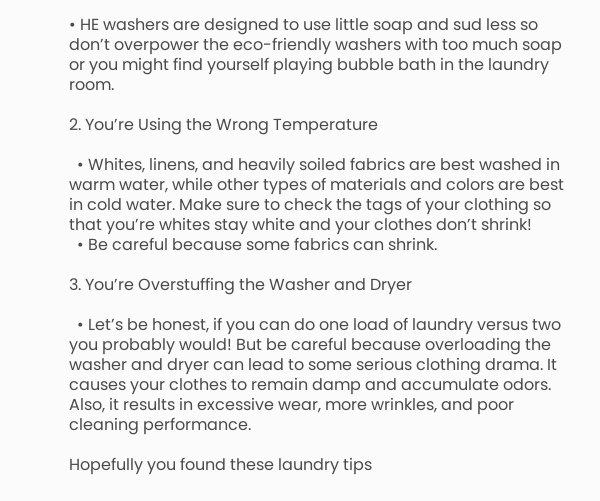• HE washers are designed to use little soap and sud less so don’t overpower the eco-friendly washers with too much soap or you might find yourself playing bubble bath in the laundry room.

2. You’re Using the Wrong Temperature

  • Whites, linens, and heavily soiled fabrics are best washed in warm water, while other types of materials and colors are best in cold water. Make sure to check the tags of your clothing so that you’re whites stay white and your clothes don’t shrink!
  • Be careful because some fabrics can shrink.

3. You’re Overstuffing the Washer and Dryer

  • Let’s be honest, if you can do one load of laundry versus two you probably would! But be careful because overloading the washer and dryer can lead to some serious clothing drama. It causes your clothes to remain damp and accumulate odors. Also, it results in excessive wear, more wrinkles, and poor cleaning performance.

Hopefully you found these laundry tips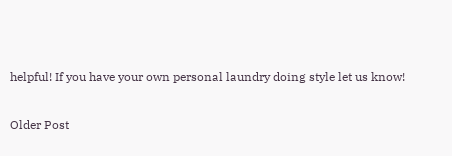helpful! If you have your own personal laundry doing style let us know!

Older Post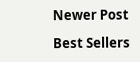Newer Post

Best Sellers